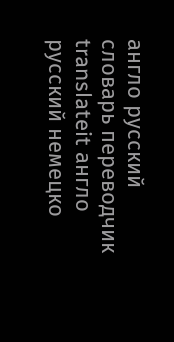англо русский словарь переводчик translateit англо русский немецко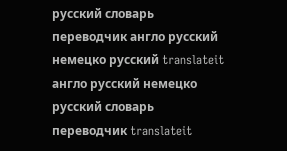русский словарь переводчик англо русский немецко русский translateit англо русский немецко русский словарь переводчик translateit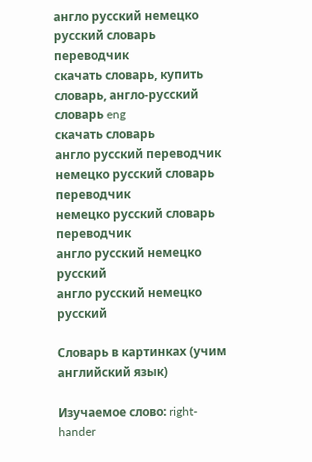англо русский немецко русский словарь переводчик
скачать словарь, купить словарь, англо-русский словарь eng
скачать словарь
англо русский переводчик
немецко русский словарь переводчик
немецко русский словарь переводчик
англо русский немецко русский
англо русский немецко русский

Словарь в картинках (учим английский язык)

Изучаемое слово: right-hander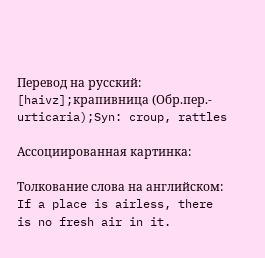Перевод на русский: [haivz];крапивница (Обр.пер.- urticaria);Syn: croup, rattles

Ассоциированная картинка:

Толкование слова на английском: If a place is airless, there is no fresh air in it.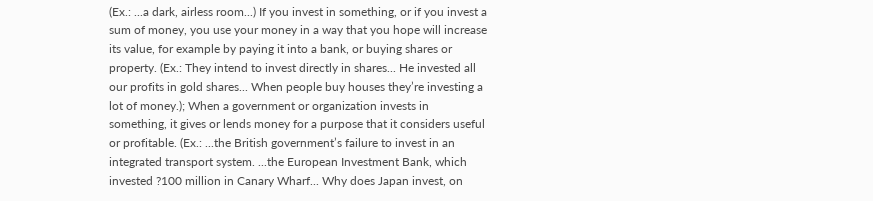(Ex.: ...a dark, airless room...) If you invest in something, or if you invest a sum of money, you use your money in a way that you hope will increase its value, for example by paying it into a bank, or buying shares or property. (Ex.: They intend to invest directly in shares... He invested all our profits in gold shares... When people buy houses they’re investing a lot of money.); When a government or organization invests in something, it gives or lends money for a purpose that it considers useful or profitable. (Ex.: ...the British government’s failure to invest in an integrated transport system. ...the European Investment Bank, which invested ?100 million in Canary Wharf... Why does Japan invest, on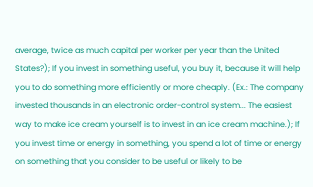average, twice as much capital per worker per year than the United States?); If you invest in something useful, you buy it, because it will help you to do something more efficiently or more cheaply. (Ex.: The company invested thousands in an electronic order-control system... The easiest way to make ice cream yourself is to invest in an ice cream machine.); If you invest time or energy in something, you spend a lot of time or energy on something that you consider to be useful or likely to be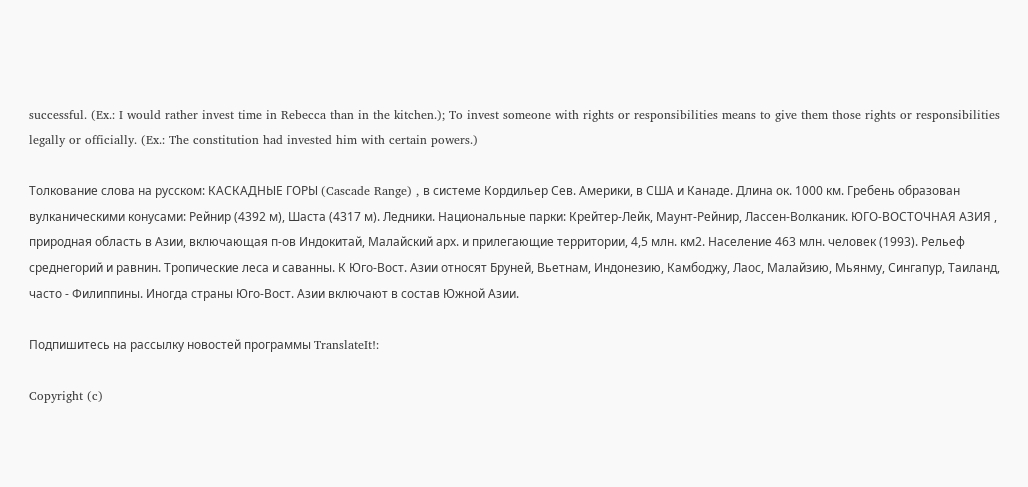successful. (Ex.: I would rather invest time in Rebecca than in the kitchen.); To invest someone with rights or responsibilities means to give them those rights or responsibilities legally or officially. (Ex.: The constitution had invested him with certain powers.)

Толкование слова на русском: КАСКАДНЫЕ ГОРЫ (Cascade Range) , в системе Кордильер Сев. Америки, в США и Канаде. Длина ок. 1000 км. Гребень образован вулканическими конусами: Рейнир (4392 м), Шаста (4317 м). Ледники. Национальные парки: Крейтер-Лейк, Маунт-Рейнир, Лассен-Волканик. ЮГО-ВОСТОЧНАЯ АЗИЯ , природная область в Азии, включающая п-ов Индокитай, Малайский арх. и прилегающие территории, 4,5 млн. км2. Население 463 млн. человек (1993). Рельеф среднегорий и равнин. Тропические леса и саванны. К Юго-Вост. Азии относят Бруней, Вьетнам, Индонезию, Камбоджу, Лаос, Малайзию, Мьянму, Сингапур, Таиланд, часто - Филиппины. Иногда страны Юго-Вост. Азии включают в состав Южной Азии.

Подпишитесь на рассылку новостей программы TranslateIt!:

Copyright (c)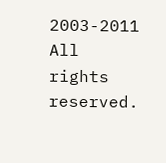2003-2011
All rights reserved.